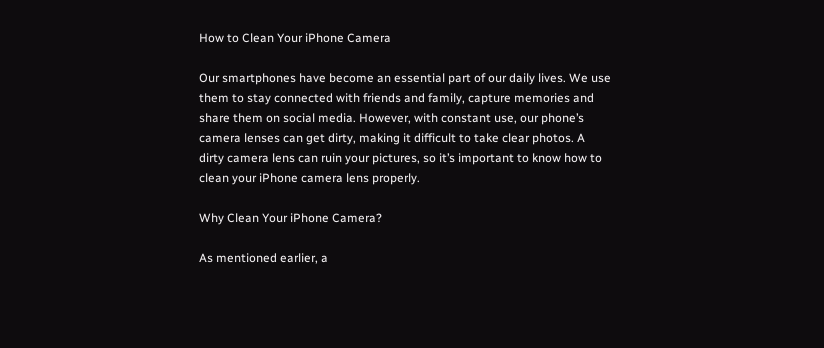How to Clean Your iPhone Camera

Our smartphones have become an essential part of our daily lives. We use them to stay connected with friends and family, capture memories and share them on social media. However, with constant use, our phone’s camera lenses can get dirty, making it difficult to take clear photos. A dirty camera lens can ruin your pictures, so it’s important to know how to clean your iPhone camera lens properly.

Why Clean Your iPhone Camera?

As mentioned earlier, a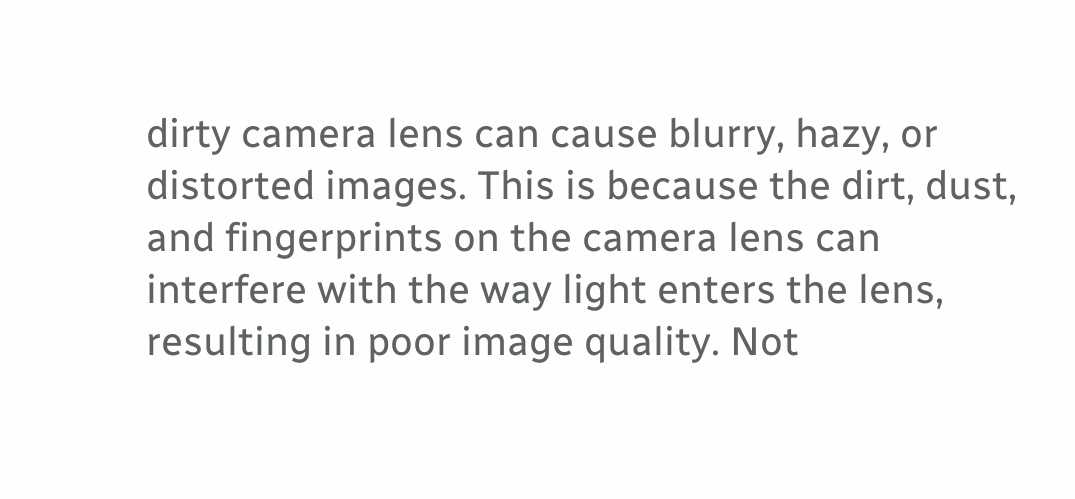dirty camera lens can cause blurry, hazy, or distorted images. This is because the dirt, dust, and fingerprints on the camera lens can interfere with the way light enters the lens, resulting in poor image quality. Not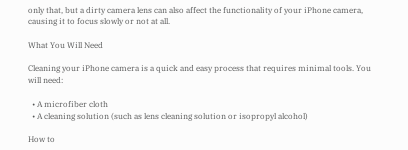only that, but a dirty camera lens can also affect the functionality of your iPhone camera, causing it to focus slowly or not at all.

What You Will Need

Cleaning your iPhone camera is a quick and easy process that requires minimal tools. You will need:

  • A microfiber cloth
  • A cleaning solution (such as lens cleaning solution or isopropyl alcohol)

How to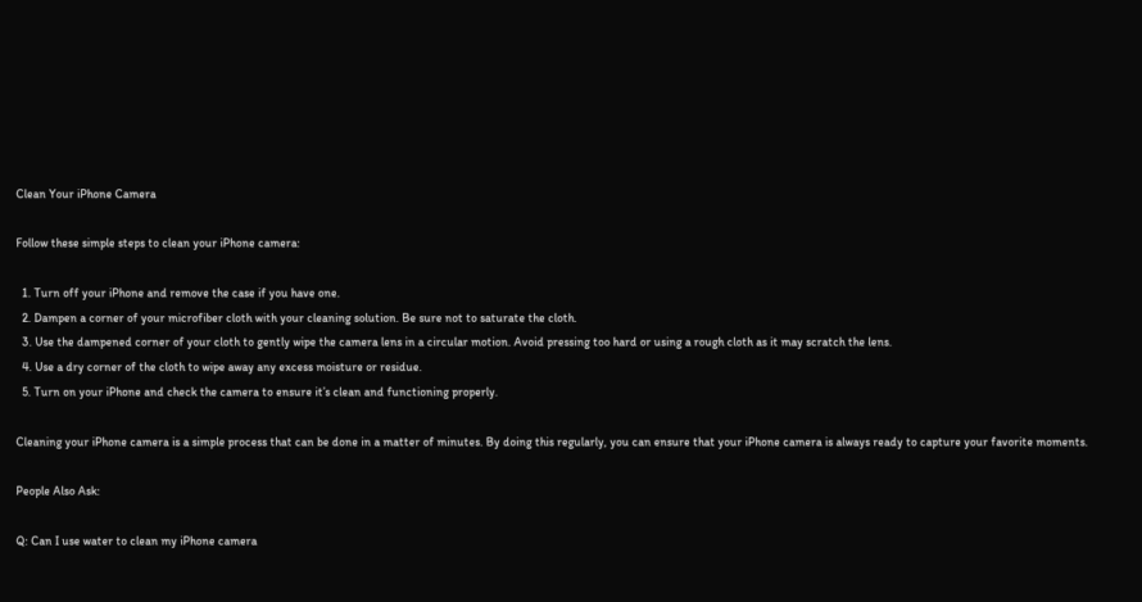Clean Your iPhone Camera

Follow these simple steps to clean your iPhone camera:

  1. Turn off your iPhone and remove the case if you have one.
  2. Dampen a corner of your microfiber cloth with your cleaning solution. Be sure not to saturate the cloth.
  3. Use the dampened corner of your cloth to gently wipe the camera lens in a circular motion. Avoid pressing too hard or using a rough cloth as it may scratch the lens.
  4. Use a dry corner of the cloth to wipe away any excess moisture or residue.
  5. Turn on your iPhone and check the camera to ensure it’s clean and functioning properly.

Cleaning your iPhone camera is a simple process that can be done in a matter of minutes. By doing this regularly, you can ensure that your iPhone camera is always ready to capture your favorite moments.

People Also Ask:

Q: Can I use water to clean my iPhone camera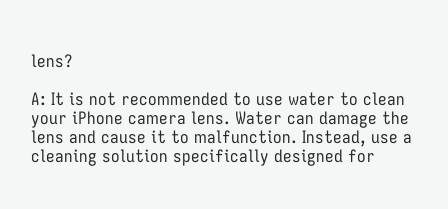lens?

A: It is not recommended to use water to clean your iPhone camera lens. Water can damage the lens and cause it to malfunction. Instead, use a cleaning solution specifically designed for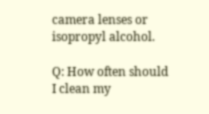camera lenses or isopropyl alcohol.

Q: How often should I clean my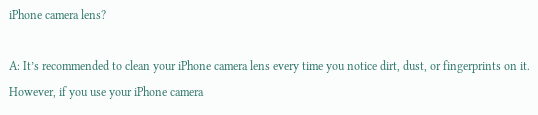iPhone camera lens?

A: It’s recommended to clean your iPhone camera lens every time you notice dirt, dust, or fingerprints on it. However, if you use your iPhone camera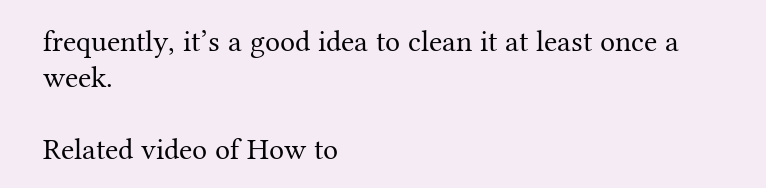frequently, it’s a good idea to clean it at least once a week.

Related video of How to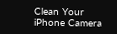Clean Your iPhone Camera